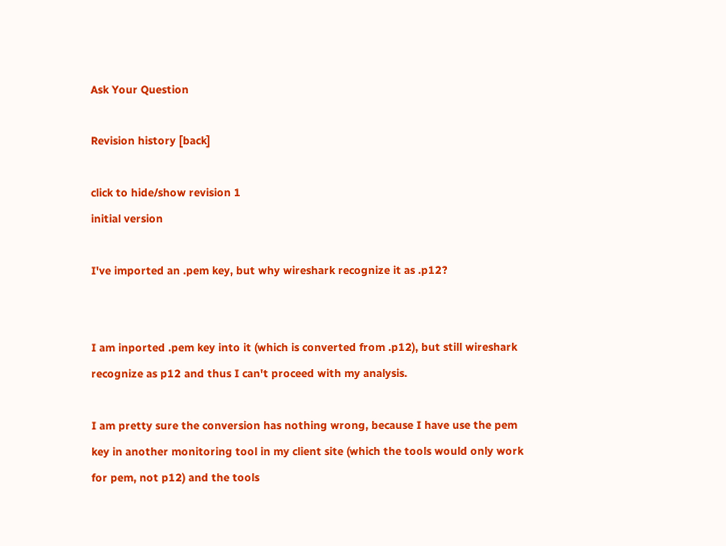Ask Your Question

Revision history [back]

click to hide/show revision 1
initial version

I've imported an .pem key, but why wireshark recognize it as .p12?


I am inported .pem key into it (which is converted from .p12), but still wireshark recognize as p12 and thus I can't proceed with my analysis.

I am pretty sure the conversion has nothing wrong, because I have use the pem key in another monitoring tool in my client site (which the tools would only work for pem, not p12) and the tools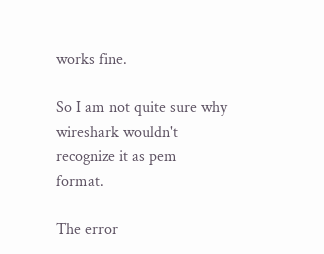works fine.

So I am not quite sure why wireshark wouldn't recognize it as pem format.

The error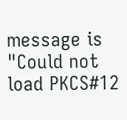message is "Could not load PKCS#12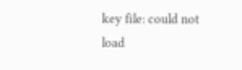key file: could not load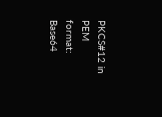PKCS#12 in PEM format: Base64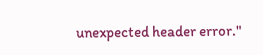unexpected header error."